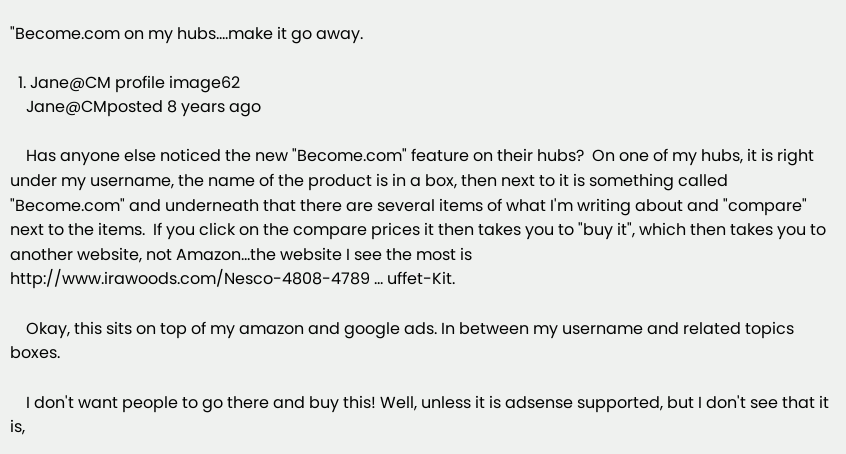"Become.com on my hubs....make it go away.

  1. Jane@CM profile image62
    Jane@CMposted 8 years ago

    Has anyone else noticed the new "Become.com" feature on their hubs?  On one of my hubs, it is right under my username, the name of the product is in a box, then next to it is something called "Become.com" and underneath that there are several items of what I'm writing about and "compare" next to the items.  If you click on the compare prices it then takes you to "buy it", which then takes you to another website, not Amazon...the website I see the most is http://www.irawoods.com/Nesco-4808-4789 … uffet-Kit.

    Okay, this sits on top of my amazon and google ads. In between my username and related topics boxes.

    I don't want people to go there and buy this! Well, unless it is adsense supported, but I don't see that it is,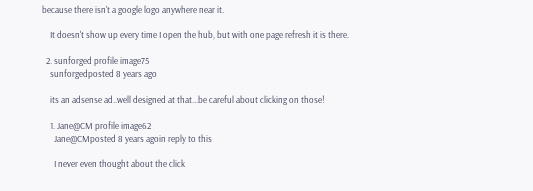because there isn't a google logo anywhere near it.

    It doesn't show up every time I open the hub, but with one page refresh it is there.

  2. sunforged profile image75
    sunforgedposted 8 years ago

    its an adsense ad..well designed at that...be careful about clicking on those!

    1. Jane@CM profile image62
      Jane@CMposted 8 years agoin reply to this

      I never even thought about the click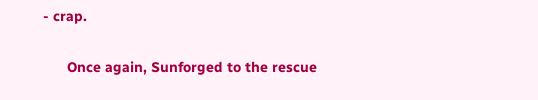- crap.

      Once again, Sunforged to the rescue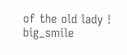of the old lady ! big_smile